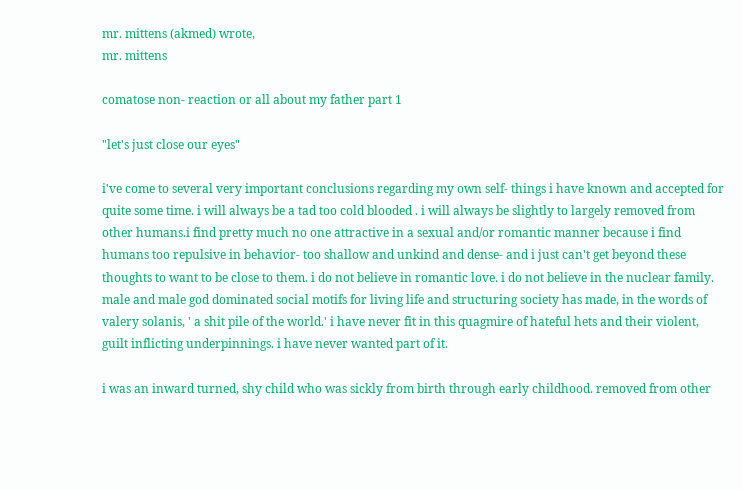mr. mittens (akmed) wrote,
mr. mittens

comatose non- reaction or all about my father part 1

"let's just close our eyes"

i've come to several very important conclusions regarding my own self- things i have known and accepted for quite some time. i will always be a tad too cold blooded . i will always be slightly to largely removed from other humans.i find pretty much no one attractive in a sexual and/or romantic manner because i find humans too repulsive in behavior- too shallow and unkind and dense- and i just can't get beyond these thoughts to want to be close to them. i do not believe in romantic love. i do not believe in the nuclear family. male and male god dominated social motifs for living life and structuring society has made, in the words of valery solanis, ' a shit pile of the world.' i have never fit in this quagmire of hateful hets and their violent, guilt inflicting underpinnings. i have never wanted part of it.

i was an inward turned, shy child who was sickly from birth through early childhood. removed from other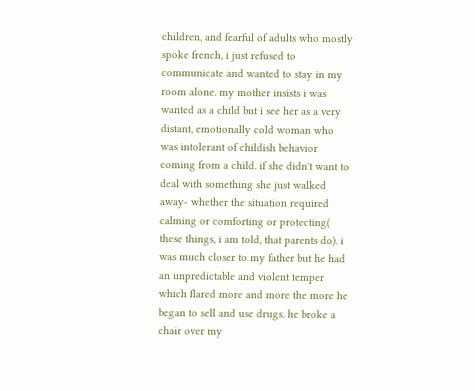children, and fearful of adults who mostly spoke french, i just refused to communicate and wanted to stay in my room alone. my mother insists i was wanted as a child but i see her as a very distant, emotionally cold woman who was intolerant of childish behavior coming from a child. if she didn't want to deal with something she just walked away- whether the situation required calming or comforting or protecting( these things, i am told, that parents do). i was much closer to my father but he had an unpredictable and violent temper which flared more and more the more he began to sell and use drugs. he broke a chair over my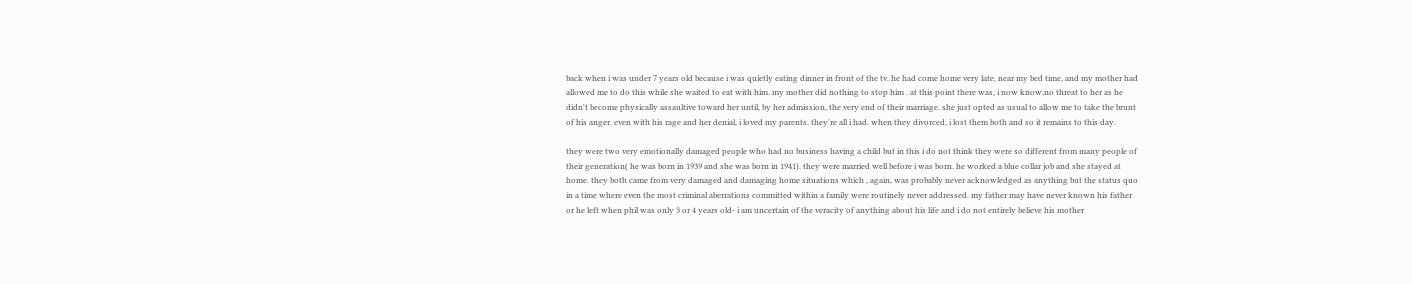back when i was under 7 years old because i was quietly eating dinner in front of the tv. he had come home very late, near my bed time, and my mother had allowed me to do this while she waited to eat with him. my mother did nothing to stop him . at this point there was, i now know,no threat to her as he didn't become physically assaultive toward her until, by her admission, the very end of their marriage. she just opted as usual to allow me to take the brunt of his anger. even with his rage and her denial, i loved my parents. they're all i had. when they divorced, i lost them both and so it remains to this day.

they were two very emotionally damaged people who had no business having a child but in this i do not think they were so different from many people of their generation( he was born in 1939 and she was born in 1941). they were married well before i was born. he worked a blue collar job and she stayed at home. they both came from very damaged and damaging home situations which , again, was probably never acknowledged as anything but the status quo in a time where even the most criminal aberrations committed within a family were routinely never addressed. my father may have never known his father or he left when phil was only 3 or 4 years old- i am uncertain of the veracity of anything about his life and i do not entirely believe his mother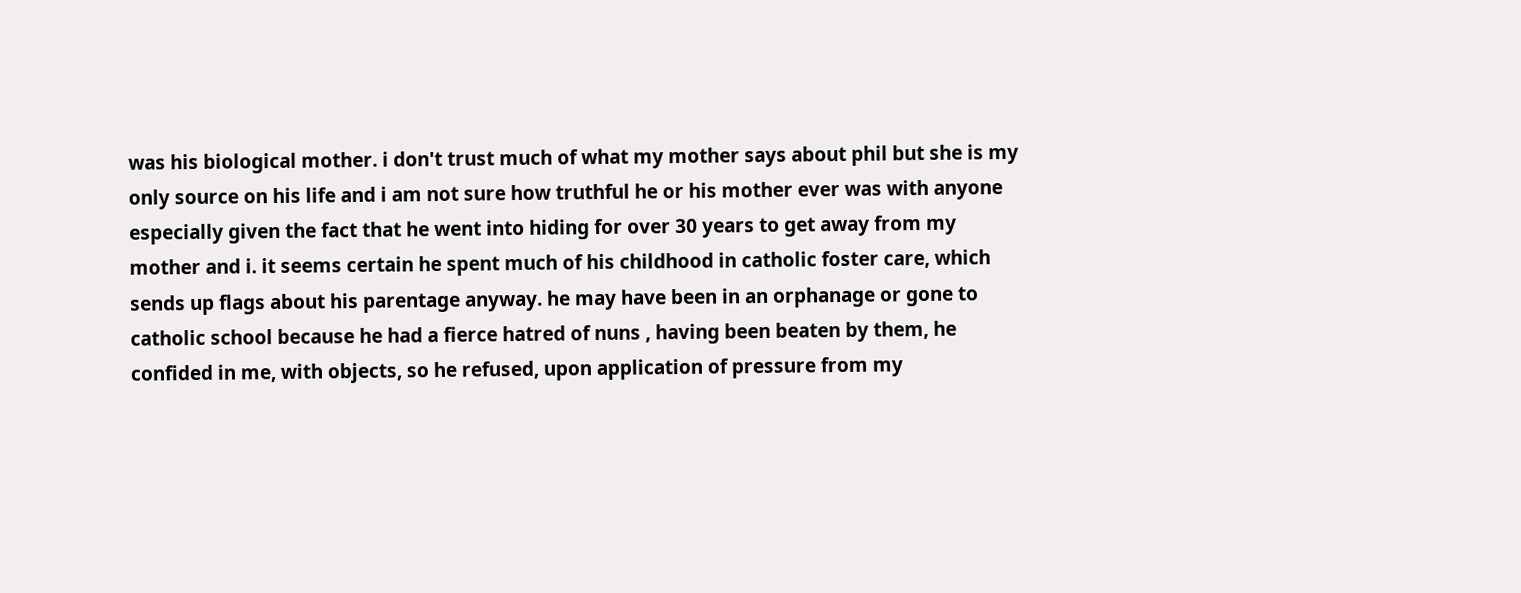was his biological mother. i don't trust much of what my mother says about phil but she is my only source on his life and i am not sure how truthful he or his mother ever was with anyone especially given the fact that he went into hiding for over 30 years to get away from my mother and i. it seems certain he spent much of his childhood in catholic foster care, which sends up flags about his parentage anyway. he may have been in an orphanage or gone to catholic school because he had a fierce hatred of nuns , having been beaten by them, he confided in me, with objects, so he refused, upon application of pressure from my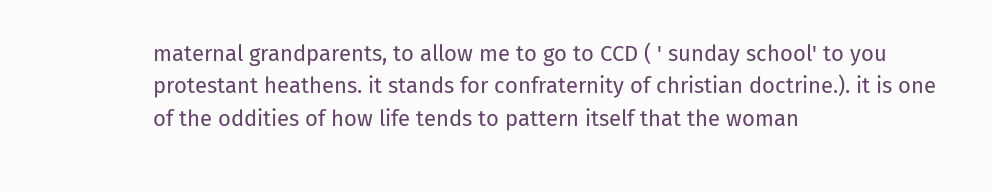maternal grandparents, to allow me to go to CCD ( ' sunday school' to you protestant heathens. it stands for confraternity of christian doctrine.). it is one of the oddities of how life tends to pattern itself that the woman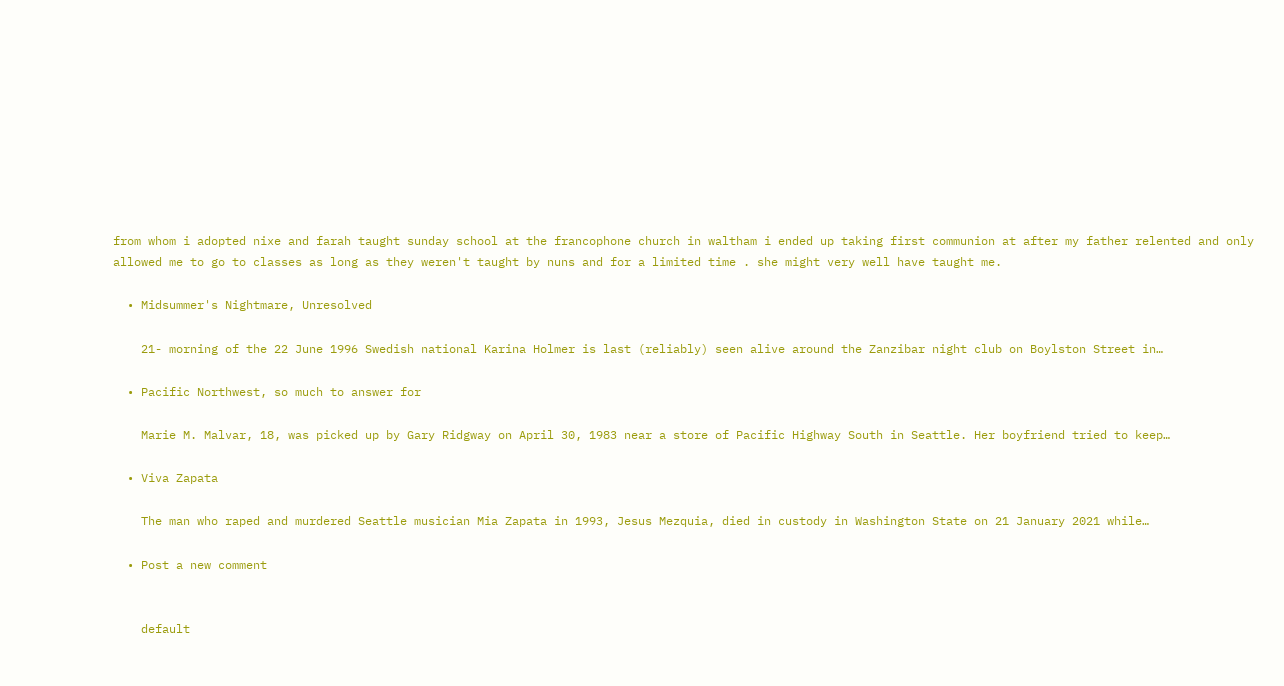from whom i adopted nixe and farah taught sunday school at the francophone church in waltham i ended up taking first communion at after my father relented and only allowed me to go to classes as long as they weren't taught by nuns and for a limited time . she might very well have taught me.

  • Midsummer's Nightmare, Unresolved

    21- morning of the 22 June 1996 Swedish national Karina Holmer is last (reliably) seen alive around the Zanzibar night club on Boylston Street in…

  • Pacific Northwest, so much to answer for

    Marie M. Malvar, 18, was picked up by Gary Ridgway on April 30, 1983 near a store of Pacific Highway South in Seattle. Her boyfriend tried to keep…

  • Viva Zapata

    The man who raped and murdered Seattle musician Mia Zapata in 1993, Jesus Mezquia, died in custody in Washington State on 21 January 2021 while…

  • Post a new comment


    default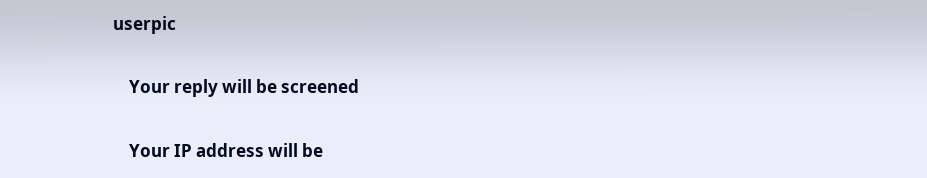userpic

    Your reply will be screened

    Your IP address will be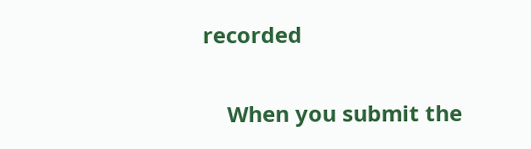recorded

    When you submit the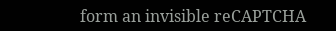form an invisible reCAPTCHA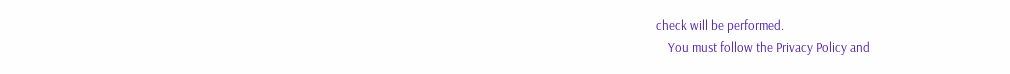check will be performed.
    You must follow the Privacy Policy and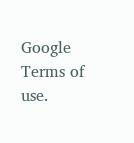Google Terms of use.